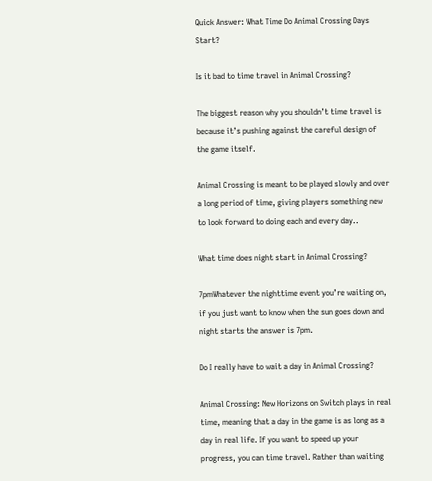Quick Answer: What Time Do Animal Crossing Days Start?

Is it bad to time travel in Animal Crossing?

The biggest reason why you shouldn’t time travel is because it’s pushing against the careful design of the game itself.

Animal Crossing is meant to be played slowly and over a long period of time, giving players something new to look forward to doing each and every day..

What time does night start in Animal Crossing?

7pmWhatever the nighttime event you’re waiting on, if you just want to know when the sun goes down and night starts the answer is 7pm.

Do I really have to wait a day in Animal Crossing?

Animal Crossing: New Horizons on Switch plays in real time, meaning that a day in the game is as long as a day in real life. If you want to speed up your progress, you can time travel. Rather than waiting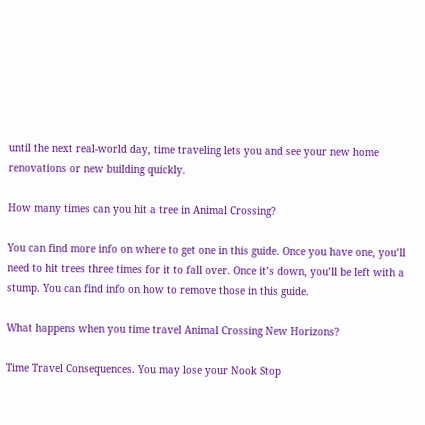until the next real-world day, time traveling lets you and see your new home renovations or new building quickly.

How many times can you hit a tree in Animal Crossing?

You can find more info on where to get one in this guide. Once you have one, you’ll need to hit trees three times for it to fall over. Once it’s down, you’ll be left with a stump. You can find info on how to remove those in this guide.

What happens when you time travel Animal Crossing New Horizons?

Time Travel Consequences. You may lose your Nook Stop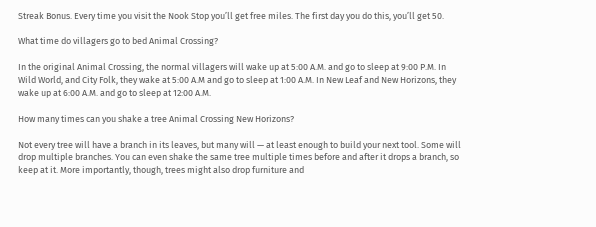Streak Bonus. Every time you visit the Nook Stop you’ll get free miles. The first day you do this, you’ll get 50.

What time do villagers go to bed Animal Crossing?

In the original Animal Crossing, the normal villagers will wake up at 5:00 A.M. and go to sleep at 9:00 P.M. In Wild World, and City Folk, they wake at 5:00 A.M and go to sleep at 1:00 A.M. In New Leaf and New Horizons, they wake up at 6:00 A.M. and go to sleep at 12:00 A.M.

How many times can you shake a tree Animal Crossing New Horizons?

Not every tree will have a branch in its leaves, but many will — at least enough to build your next tool. Some will drop multiple branches. You can even shake the same tree multiple times before and after it drops a branch, so keep at it. More importantly, though, trees might also drop furniture and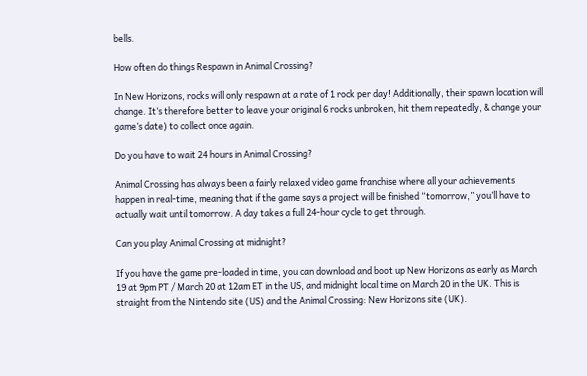bells.

How often do things Respawn in Animal Crossing?

In New Horizons, rocks will only respawn at a rate of 1 rock per day! Additionally, their spawn location will change. It’s therefore better to leave your original 6 rocks unbroken, hit them repeatedly, & change your game’s date) to collect once again.

Do you have to wait 24 hours in Animal Crossing?

Animal Crossing has always been a fairly relaxed video game franchise where all your achievements happen in real-time, meaning that if the game says a project will be finished “tomorrow,” you’ll have to actually wait until tomorrow. A day takes a full 24-hour cycle to get through.

Can you play Animal Crossing at midnight?

If you have the game pre-loaded in time, you can download and boot up New Horizons as early as March 19 at 9pm PT / March 20 at 12am ET in the US, and midnight local time on March 20 in the UK. This is straight from the Nintendo site (US) and the Animal Crossing: New Horizons site (UK).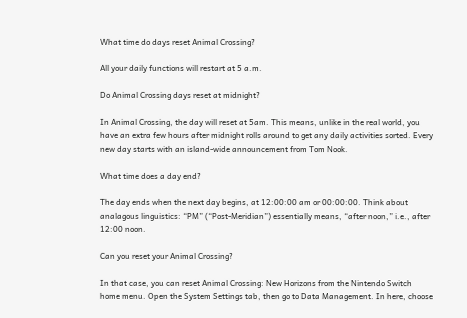What time do days reset Animal Crossing?

All your daily functions will restart at 5 a.m.

Do Animal Crossing days reset at midnight?

In Animal Crossing, the day will reset at 5am. This means, unlike in the real world, you have an extra few hours after midnight rolls around to get any daily activities sorted. Every new day starts with an island-wide announcement from Tom Nook.

What time does a day end?

The day ends when the next day begins, at 12:00:00 am or 00:00:00. Think about analagous linguistics: “PM” (“Post-Meridian”) essentially means, “after noon,” i.e., after 12:00 noon.

Can you reset your Animal Crossing?

In that case, you can reset Animal Crossing: New Horizons from the Nintendo Switch home menu. Open the System Settings tab, then go to Data Management. In here, choose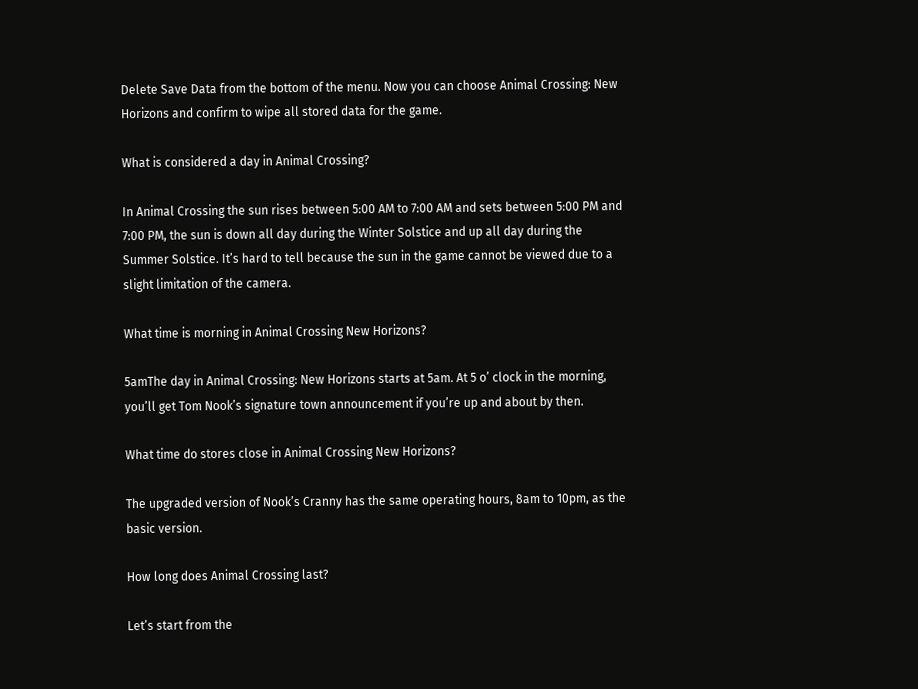Delete Save Data from the bottom of the menu. Now you can choose Animal Crossing: New Horizons and confirm to wipe all stored data for the game.

What is considered a day in Animal Crossing?

In Animal Crossing the sun rises between 5:00 AM to 7:00 AM and sets between 5:00 PM and 7:00 PM, the sun is down all day during the Winter Solstice and up all day during the Summer Solstice. It’s hard to tell because the sun in the game cannot be viewed due to a slight limitation of the camera.

What time is morning in Animal Crossing New Horizons?

5amThe day in Animal Crossing: New Horizons starts at 5am. At 5 o’ clock in the morning, you’ll get Tom Nook’s signature town announcement if you’re up and about by then.

What time do stores close in Animal Crossing New Horizons?

The upgraded version of Nook’s Cranny has the same operating hours, 8am to 10pm, as the basic version.

How long does Animal Crossing last?

Let’s start from the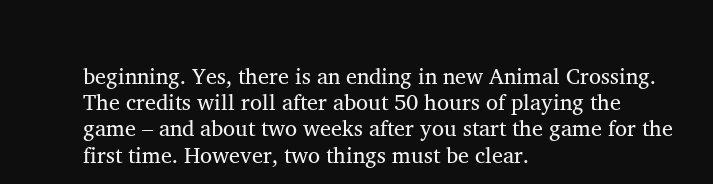beginning. Yes, there is an ending in new Animal Crossing. The credits will roll after about 50 hours of playing the game – and about two weeks after you start the game for the first time. However, two things must be clear.